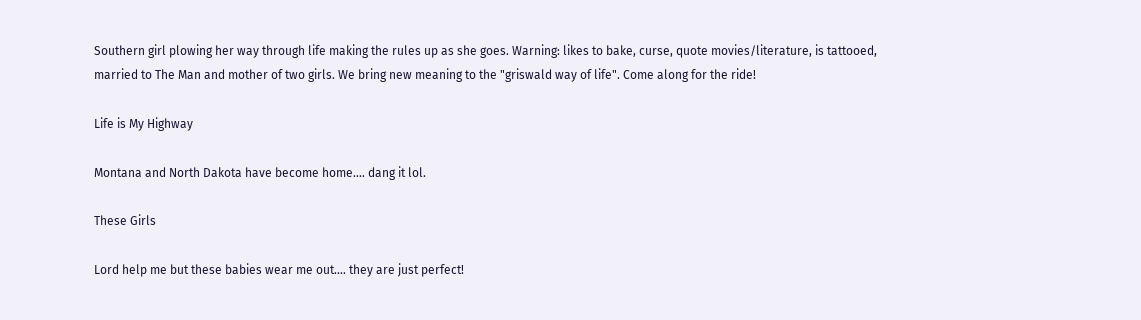Southern girl plowing her way through life making the rules up as she goes. Warning: likes to bake, curse, quote movies/literature, is tattooed, married to The Man and mother of two girls. We bring new meaning to the "griswald way of life". Come along for the ride!

Life is My Highway

Montana and North Dakota have become home.... dang it lol.

These Girls

Lord help me but these babies wear me out.... they are just perfect!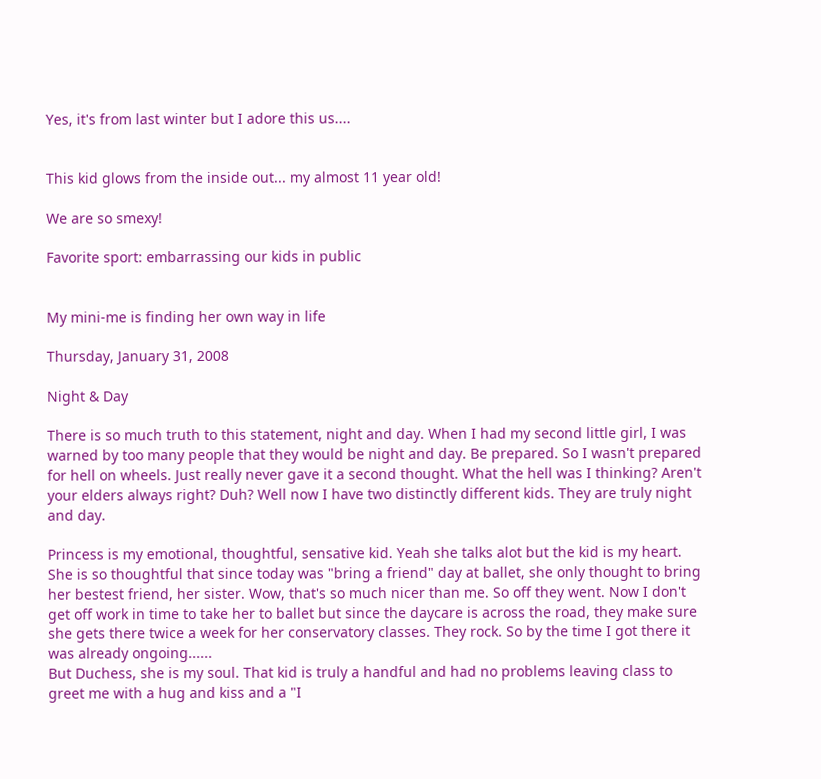Yes, it's from last winter but I adore this us....


This kid glows from the inside out... my almost 11 year old!

We are so smexy!

Favorite sport: embarrassing our kids in public


My mini-me is finding her own way in life

Thursday, January 31, 2008

Night & Day

There is so much truth to this statement, night and day. When I had my second little girl, I was warned by too many people that they would be night and day. Be prepared. So I wasn't prepared for hell on wheels. Just really never gave it a second thought. What the hell was I thinking? Aren't your elders always right? Duh? Well now I have two distinctly different kids. They are truly night and day.

Princess is my emotional, thoughtful, sensative kid. Yeah she talks alot but the kid is my heart. She is so thoughtful that since today was "bring a friend" day at ballet, she only thought to bring her bestest friend, her sister. Wow, that's so much nicer than me. So off they went. Now I don't get off work in time to take her to ballet but since the daycare is across the road, they make sure she gets there twice a week for her conservatory classes. They rock. So by the time I got there it was already ongoing......
But Duchess, she is my soul. That kid is truly a handful and had no problems leaving class to greet me with a hug and kiss and a "I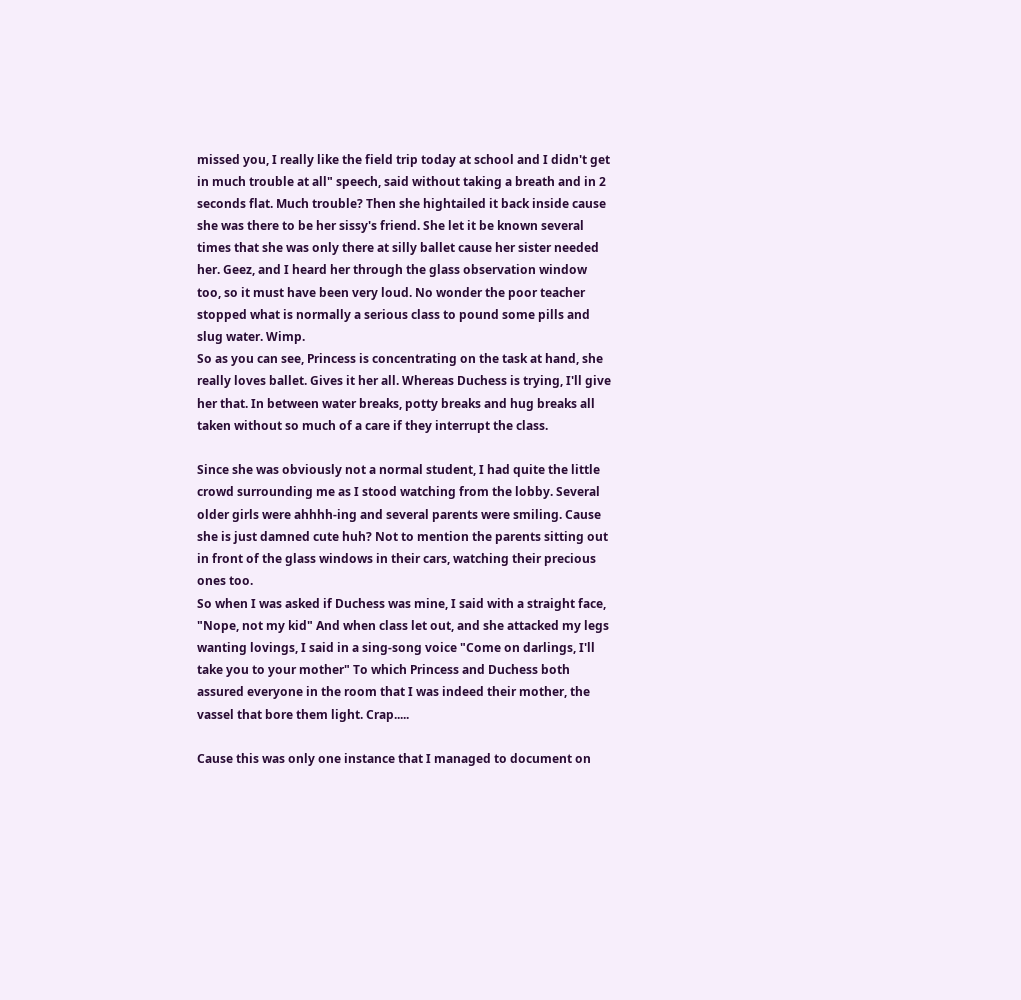missed you, I really like the field trip today at school and I didn't get in much trouble at all" speech, said without taking a breath and in 2 seconds flat. Much trouble? Then she hightailed it back inside cause she was there to be her sissy's friend. She let it be known several times that she was only there at silly ballet cause her sister needed her. Geez, and I heard her through the glass observation window too, so it must have been very loud. No wonder the poor teacher stopped what is normally a serious class to pound some pills and slug water. Wimp.
So as you can see, Princess is concentrating on the task at hand, she really loves ballet. Gives it her all. Whereas Duchess is trying, I'll give her that. In between water breaks, potty breaks and hug breaks all taken without so much of a care if they interrupt the class.

Since she was obviously not a normal student, I had quite the little crowd surrounding me as I stood watching from the lobby. Several older girls were ahhhh-ing and several parents were smiling. Cause she is just damned cute huh? Not to mention the parents sitting out in front of the glass windows in their cars, watching their precious ones too.
So when I was asked if Duchess was mine, I said with a straight face, "Nope, not my kid" And when class let out, and she attacked my legs wanting lovings, I said in a sing-song voice "Come on darlings, I'll take you to your mother" To which Princess and Duchess both assured everyone in the room that I was indeed their mother, the vassel that bore them light. Crap.....

Cause this was only one instance that I managed to document on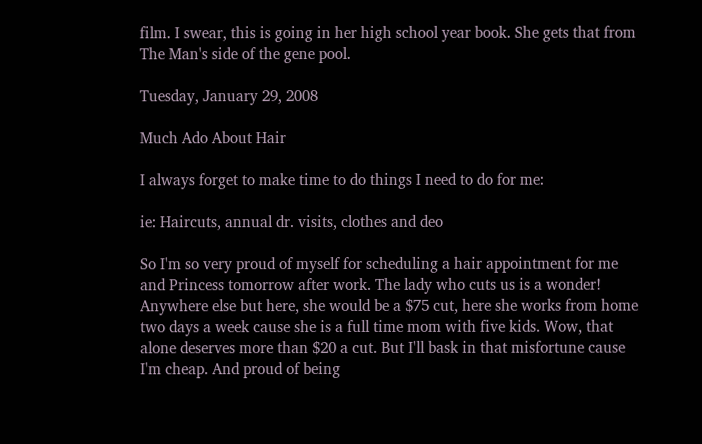film. I swear, this is going in her high school year book. She gets that from The Man's side of the gene pool.

Tuesday, January 29, 2008

Much Ado About Hair

I always forget to make time to do things I need to do for me:

ie: Haircuts, annual dr. visits, clothes and deo

So I'm so very proud of myself for scheduling a hair appointment for me and Princess tomorrow after work. The lady who cuts us is a wonder! Anywhere else but here, she would be a $75 cut, here she works from home two days a week cause she is a full time mom with five kids. Wow, that alone deserves more than $20 a cut. But I'll bask in that misfortune cause I'm cheap. And proud of being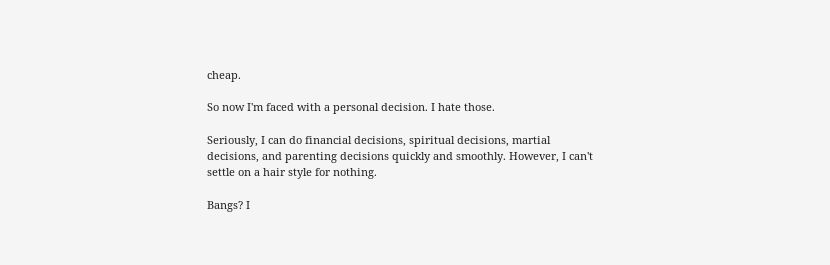cheap.

So now I'm faced with a personal decision. I hate those.

Seriously, I can do financial decisions, spiritual decisions, martial decisions, and parenting decisions quickly and smoothly. However, I can't settle on a hair style for nothing.

Bangs? I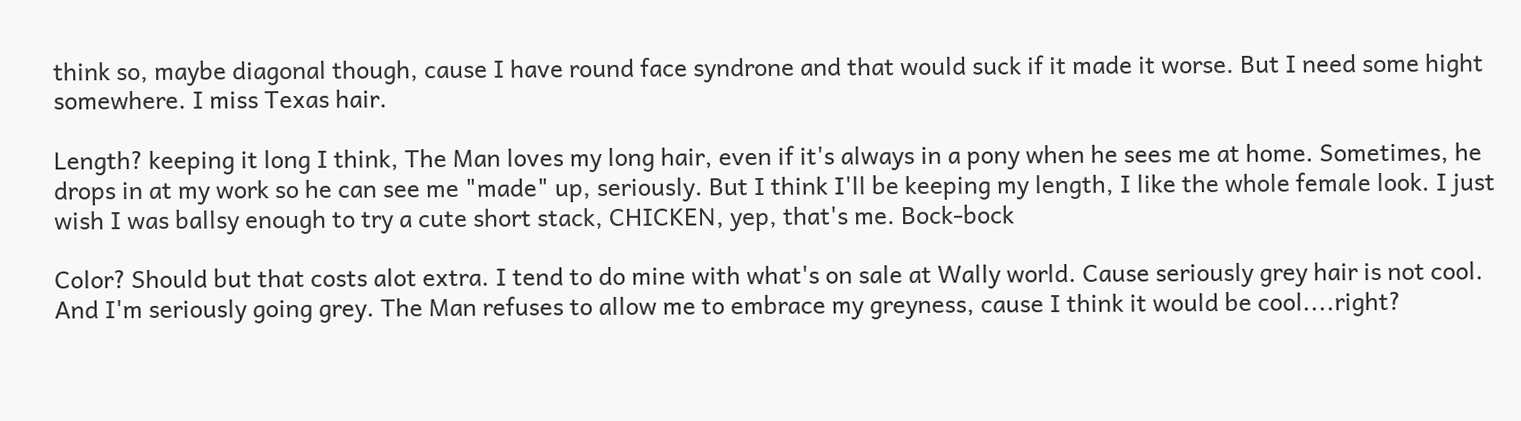think so, maybe diagonal though, cause I have round face syndrone and that would suck if it made it worse. But I need some hight somewhere. I miss Texas hair.

Length? keeping it long I think, The Man loves my long hair, even if it's always in a pony when he sees me at home. Sometimes, he drops in at my work so he can see me "made" up, seriously. But I think I'll be keeping my length, I like the whole female look. I just wish I was ballsy enough to try a cute short stack, CHICKEN, yep, that's me. Bock-bock

Color? Should but that costs alot extra. I tend to do mine with what's on sale at Wally world. Cause seriously grey hair is not cool. And I'm seriously going grey. The Man refuses to allow me to embrace my greyness, cause I think it would be cool....right?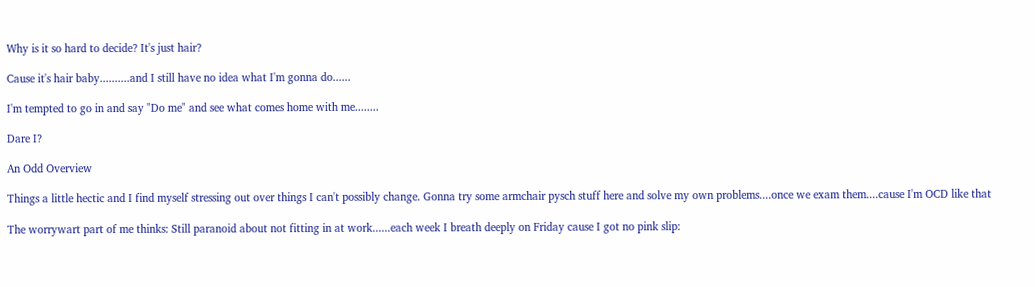Why is it so hard to decide? It's just hair?

Cause it's hair baby..........and I still have no idea what I'm gonna do......

I'm tempted to go in and say "Do me" and see what comes home with me........

Dare I?

An Odd Overview

Things a little hectic and I find myself stressing out over things I can't possibly change. Gonna try some armchair pysch stuff here and solve my own problems....once we exam them....cause I'm OCD like that

The worrywart part of me thinks: Still paranoid about not fitting in at work......each week I breath deeply on Friday cause I got no pink slip: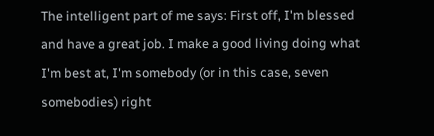The intelligent part of me says: First off, I'm blessed and have a great job. I make a good living doing what I'm best at, I'm somebody (or in this case, seven somebodies) right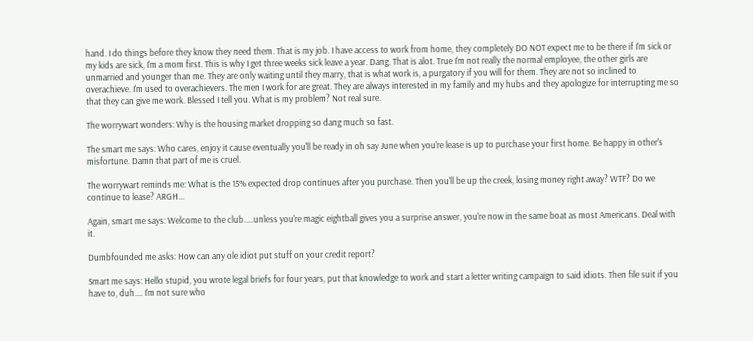hand. I do things before they know they need them. That is my job. I have access to work from home, they completely DO NOT expect me to be there if I'm sick or my kids are sick, I'm a mom first. This is why I get three weeks sick leave a year. Dang. That is alot. True I'm not really the normal employee, the other girls are unmarried and younger than me. They are only waiting until they marry, that is what work is, a purgatory if you will for them. They are not so inclined to overachieve. I'm used to overachievers. The men I work for are great. They are always interested in my family and my hubs and they apologize for interrupting me so that they can give me work. Blessed I tell you. What is my problem? Not real sure.

The worrywart wonders: Why is the housing market dropping so dang much so fast.

The smart me says: Who cares, enjoy it cause eventually you'll be ready in oh say June when you're lease is up to purchase your first home. Be happy in other's misfortune. Damn that part of me is cruel.

The worrywart reminds me: What is the 15% expected drop continues after you purchase. Then you'll be up the creek, losing money right away? WTF? Do we continue to lease? ARGH...

Again, smart me says: Welcome to the club.....unless you're magic eightball gives you a surprise answer, you're now in the same boat as most Americans. Deal with it.

Dumbfounded me asks: How can any ole idiot put stuff on your credit report?

Smart me says: Hello stupid, you wrote legal briefs for four years, put that knowledge to work and start a letter writing campaign to said idiots. Then file suit if you have to, duh.... I'm not sure who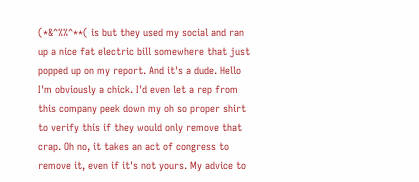(*&^%%^**( is but they used my social and ran up a nice fat electric bill somewhere that just popped up on my report. And it's a dude. Hello I'm obviously a chick. I'd even let a rep from this company peek down my oh so proper shirt to verify this if they would only remove that crap. Oh no, it takes an act of congress to remove it, even if it's not yours. My advice to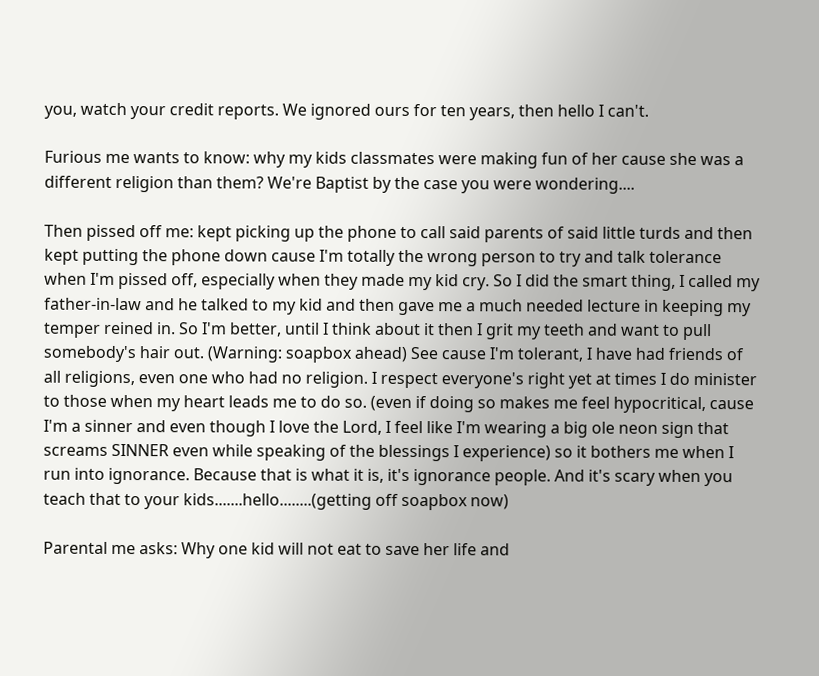you, watch your credit reports. We ignored ours for ten years, then hello I can't.

Furious me wants to know: why my kids classmates were making fun of her cause she was a different religion than them? We're Baptist by the case you were wondering....

Then pissed off me: kept picking up the phone to call said parents of said little turds and then kept putting the phone down cause I'm totally the wrong person to try and talk tolerance when I'm pissed off, especially when they made my kid cry. So I did the smart thing, I called my father-in-law and he talked to my kid and then gave me a much needed lecture in keeping my temper reined in. So I'm better, until I think about it then I grit my teeth and want to pull somebody's hair out. (Warning: soapbox ahead) See cause I'm tolerant, I have had friends of all religions, even one who had no religion. I respect everyone's right yet at times I do minister to those when my heart leads me to do so. (even if doing so makes me feel hypocritical, cause I'm a sinner and even though I love the Lord, I feel like I'm wearing a big ole neon sign that screams SINNER even while speaking of the blessings I experience) so it bothers me when I run into ignorance. Because that is what it is, it's ignorance people. And it's scary when you teach that to your kids.......hello........(getting off soapbox now)

Parental me asks: Why one kid will not eat to save her life and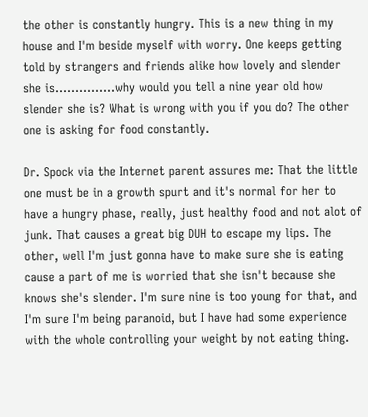the other is constantly hungry. This is a new thing in my house and I'm beside myself with worry. One keeps getting told by strangers and friends alike how lovely and slender she is...............why would you tell a nine year old how slender she is? What is wrong with you if you do? The other one is asking for food constantly.

Dr. Spock via the Internet parent assures me: That the little one must be in a growth spurt and it's normal for her to have a hungry phase, really, just healthy food and not alot of junk. That causes a great big DUH to escape my lips. The other, well I'm just gonna have to make sure she is eating cause a part of me is worried that she isn't because she knows she's slender. I'm sure nine is too young for that, and I'm sure I'm being paranoid, but I have had some experience with the whole controlling your weight by not eating thing.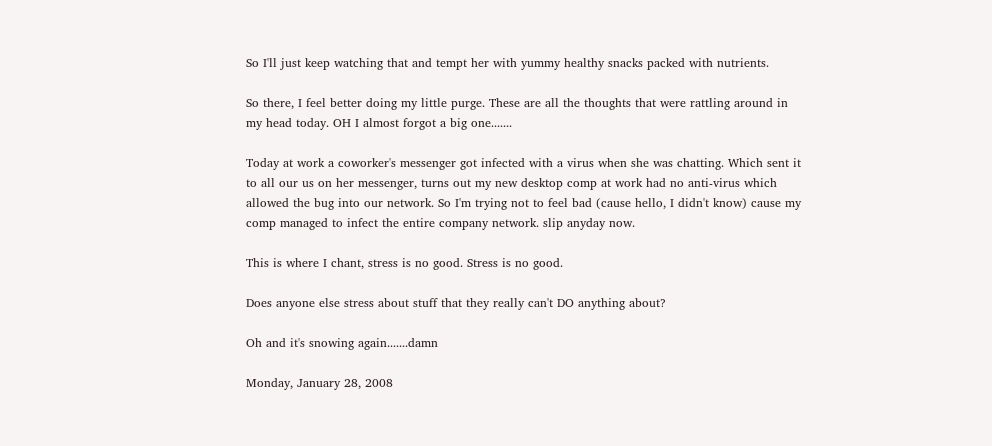So I'll just keep watching that and tempt her with yummy healthy snacks packed with nutrients.

So there, I feel better doing my little purge. These are all the thoughts that were rattling around in my head today. OH I almost forgot a big one.......

Today at work a coworker's messenger got infected with a virus when she was chatting. Which sent it to all our us on her messenger, turns out my new desktop comp at work had no anti-virus which allowed the bug into our network. So I'm trying not to feel bad (cause hello, I didn't know) cause my comp managed to infect the entire company network. slip anyday now.

This is where I chant, stress is no good. Stress is no good.

Does anyone else stress about stuff that they really can't DO anything about?

Oh and it's snowing again.......damn

Monday, January 28, 2008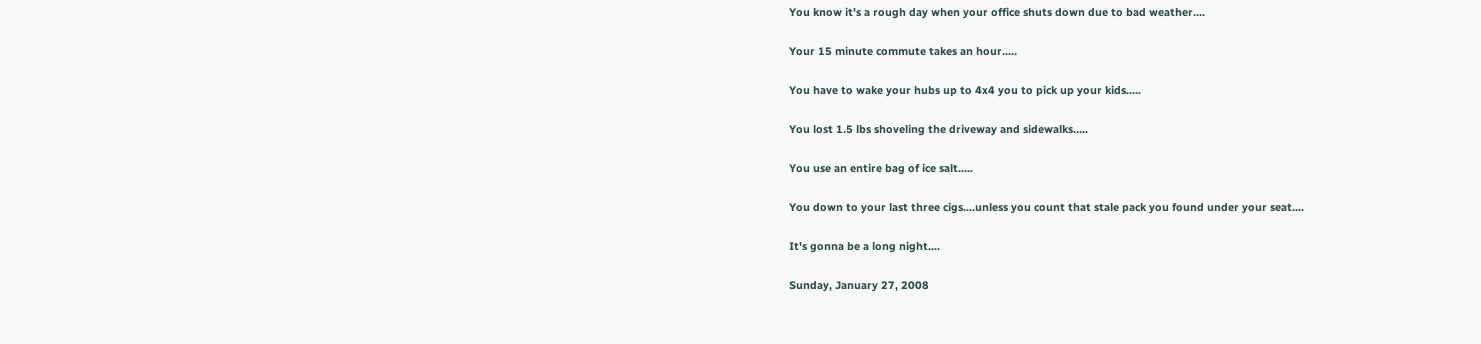You know it's a rough day when your office shuts down due to bad weather....

Your 15 minute commute takes an hour.....

You have to wake your hubs up to 4x4 you to pick up your kids.....

You lost 1.5 lbs shoveling the driveway and sidewalks.....

You use an entire bag of ice salt.....

You down to your last three cigs....unless you count that stale pack you found under your seat....

It's gonna be a long night....

Sunday, January 27, 2008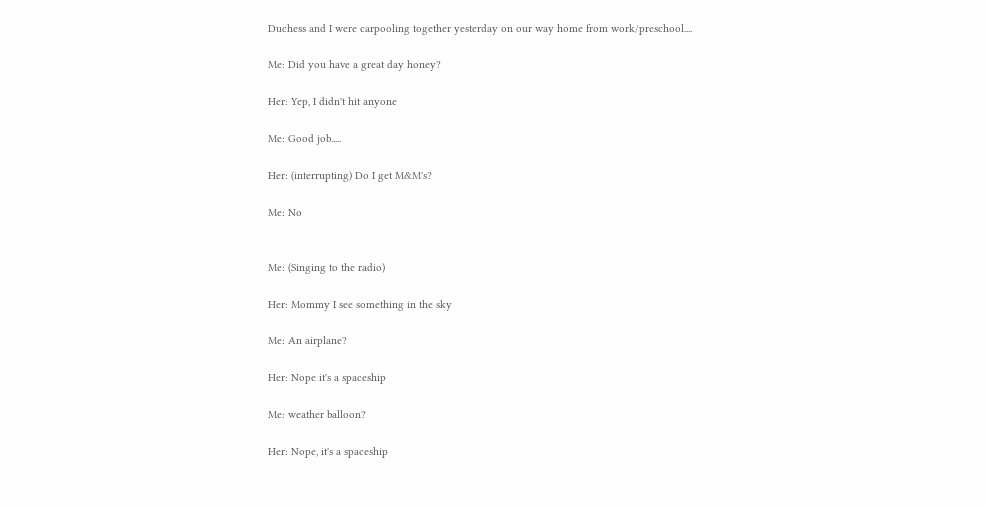Duchess and I were carpooling together yesterday on our way home from work/preschool....

Me: Did you have a great day honey?

Her: Yep, I didn't hit anyone

Me: Good job.....

Her: (interrupting) Do I get M&M's?

Me: No


Me: (Singing to the radio)

Her: Mommy I see something in the sky

Me: An airplane?

Her: Nope it's a spaceship

Me: weather balloon?

Her: Nope, it's a spaceship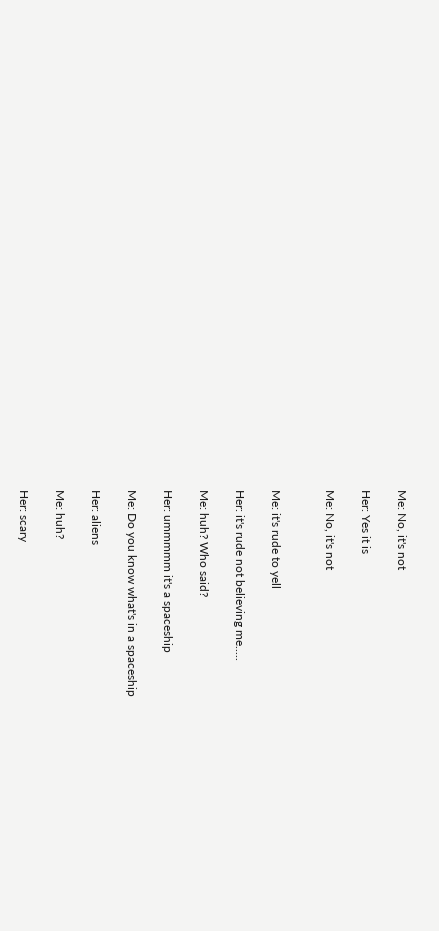Me: No, it's not

Her: Yes it is

Me: No, it's not


Me: it's rude to yell

Her: it's rude not believing me.....

Me: huh? Who said?

Her: ummmmm it's a spaceship

Me: Do you know what's in a spaceship

Her: aliens

Me: huh?

Her: scary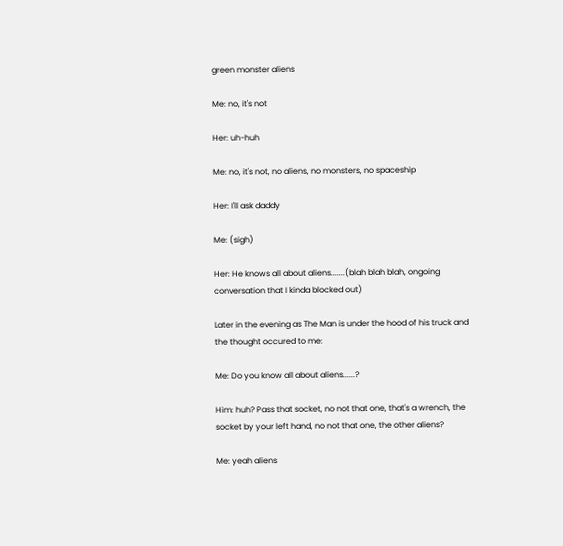green monster aliens

Me: no, it's not

Her: uh-huh

Me: no, it's not, no aliens, no monsters, no spaceship

Her: I'll ask daddy

Me: (sigh)

Her: He knows all about aliens.......(blah blah blah, ongoing conversation that I kinda blocked out)

Later in the evening as The Man is under the hood of his truck and the thought occured to me:

Me: Do you know all about aliens......?

Him: huh? Pass that socket, no not that one, that's a wrench, the socket by your left hand, no not that one, the other aliens?

Me: yeah aliens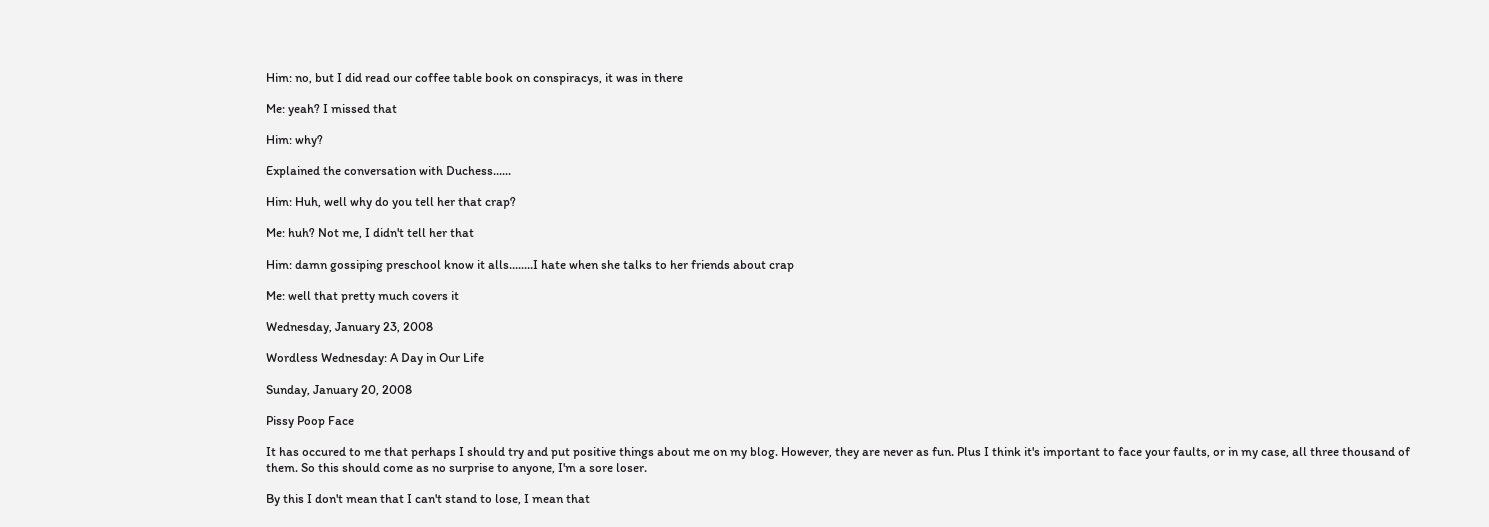Him: no, but I did read our coffee table book on conspiracys, it was in there

Me: yeah? I missed that

Him: why?

Explained the conversation with Duchess......

Him: Huh, well why do you tell her that crap?

Me: huh? Not me, I didn't tell her that

Him: damn gossiping preschool know it alls........I hate when she talks to her friends about crap

Me: well that pretty much covers it

Wednesday, January 23, 2008

Wordless Wednesday: A Day in Our Life

Sunday, January 20, 2008

Pissy Poop Face

It has occured to me that perhaps I should try and put positive things about me on my blog. However, they are never as fun. Plus I think it's important to face your faults, or in my case, all three thousand of them. So this should come as no surprise to anyone, I'm a sore loser.

By this I don't mean that I can't stand to lose, I mean that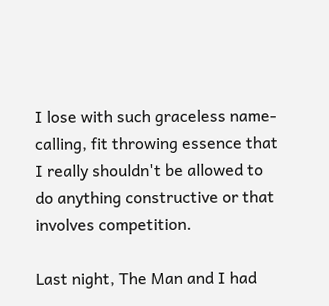I lose with such graceless name-calling, fit throwing essence that I really shouldn't be allowed to do anything constructive or that involves competition.

Last night, The Man and I had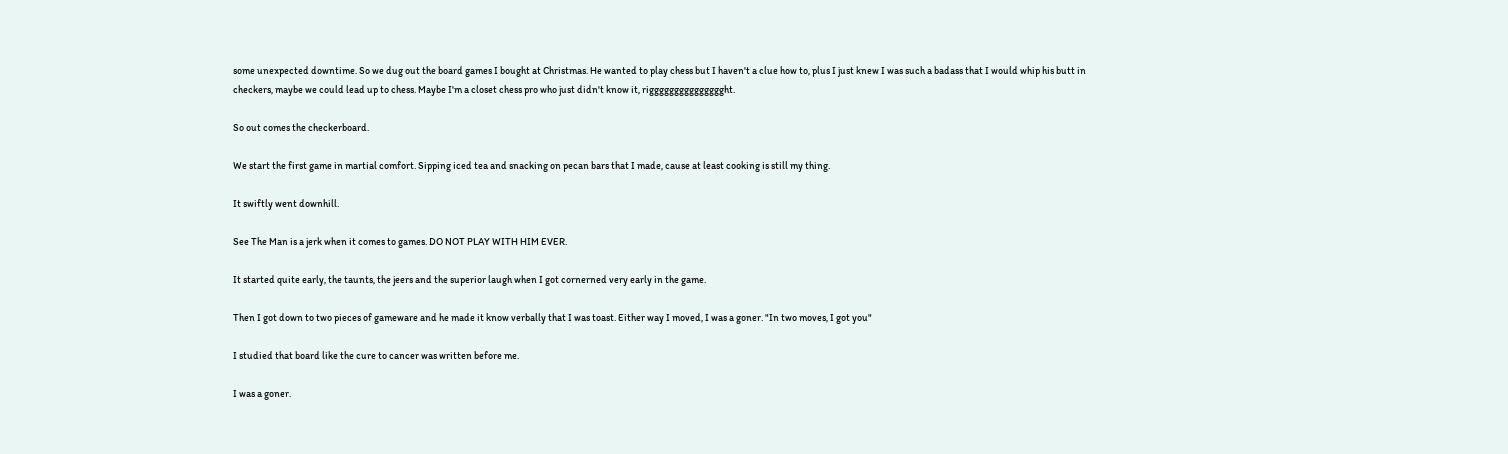some unexpected downtime. So we dug out the board games I bought at Christmas. He wanted to play chess but I haven't a clue how to, plus I just knew I was such a badass that I would whip his butt in checkers, maybe we could lead up to chess. Maybe I'm a closet chess pro who just didn't know it, riggggggggggggggght.

So out comes the checkerboard.

We start the first game in martial comfort. Sipping iced tea and snacking on pecan bars that I made, cause at least cooking is still my thing.

It swiftly went downhill.

See The Man is a jerk when it comes to games. DO NOT PLAY WITH HIM EVER.

It started quite early, the taunts, the jeers and the superior laugh when I got cornerned very early in the game.

Then I got down to two pieces of gameware and he made it know verbally that I was toast. Either way I moved, I was a goner. "In two moves, I got you"

I studied that board like the cure to cancer was written before me.

I was a goner.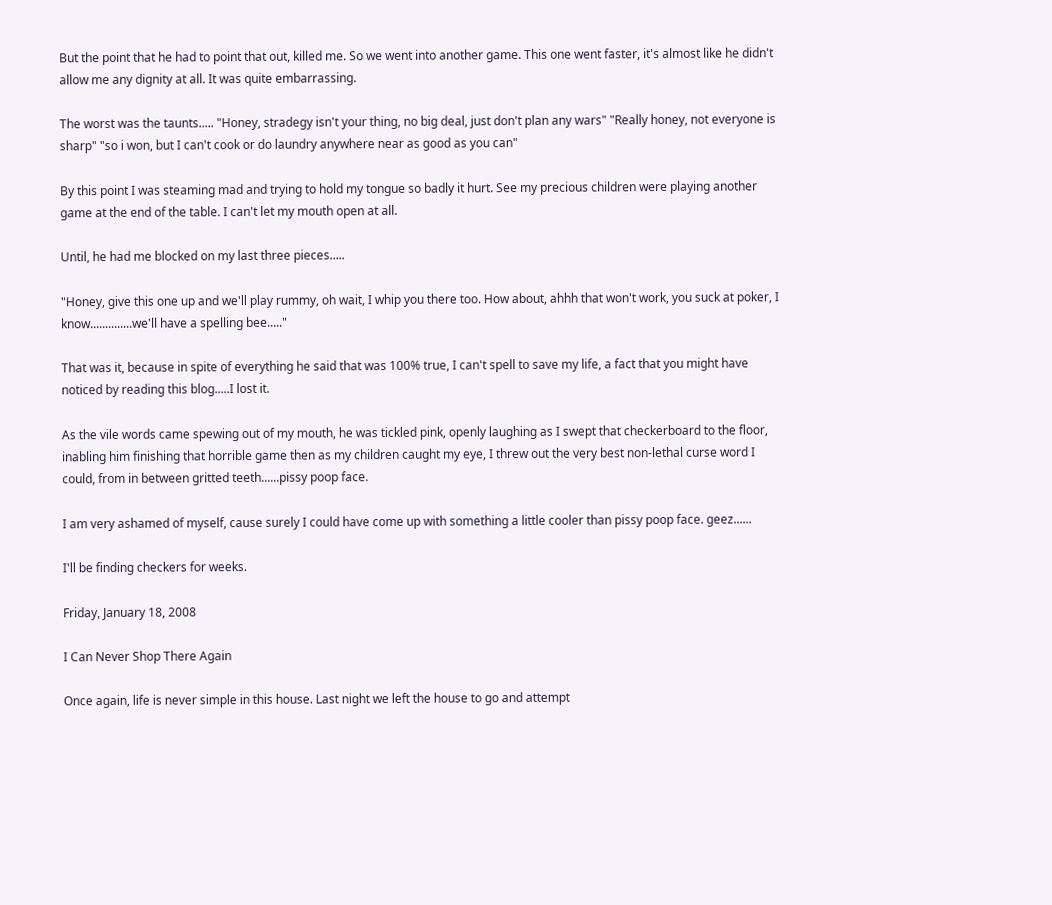But the point that he had to point that out, killed me. So we went into another game. This one went faster, it's almost like he didn't allow me any dignity at all. It was quite embarrassing.

The worst was the taunts..... "Honey, stradegy isn't your thing, no big deal, just don't plan any wars" "Really honey, not everyone is sharp" "so i won, but I can't cook or do laundry anywhere near as good as you can"

By this point I was steaming mad and trying to hold my tongue so badly it hurt. See my precious children were playing another game at the end of the table. I can't let my mouth open at all.

Until, he had me blocked on my last three pieces.....

"Honey, give this one up and we'll play rummy, oh wait, I whip you there too. How about, ahhh that won't work, you suck at poker, I know..............we'll have a spelling bee....."

That was it, because in spite of everything he said that was 100% true, I can't spell to save my life, a fact that you might have noticed by reading this blog.....I lost it.

As the vile words came spewing out of my mouth, he was tickled pink, openly laughing as I swept that checkerboard to the floor, inabling him finishing that horrible game then as my children caught my eye, I threw out the very best non-lethal curse word I could, from in between gritted teeth......pissy poop face.

I am very ashamed of myself, cause surely I could have come up with something a little cooler than pissy poop face. geez......

I'll be finding checkers for weeks.

Friday, January 18, 2008

I Can Never Shop There Again

Once again, life is never simple in this house. Last night we left the house to go and attempt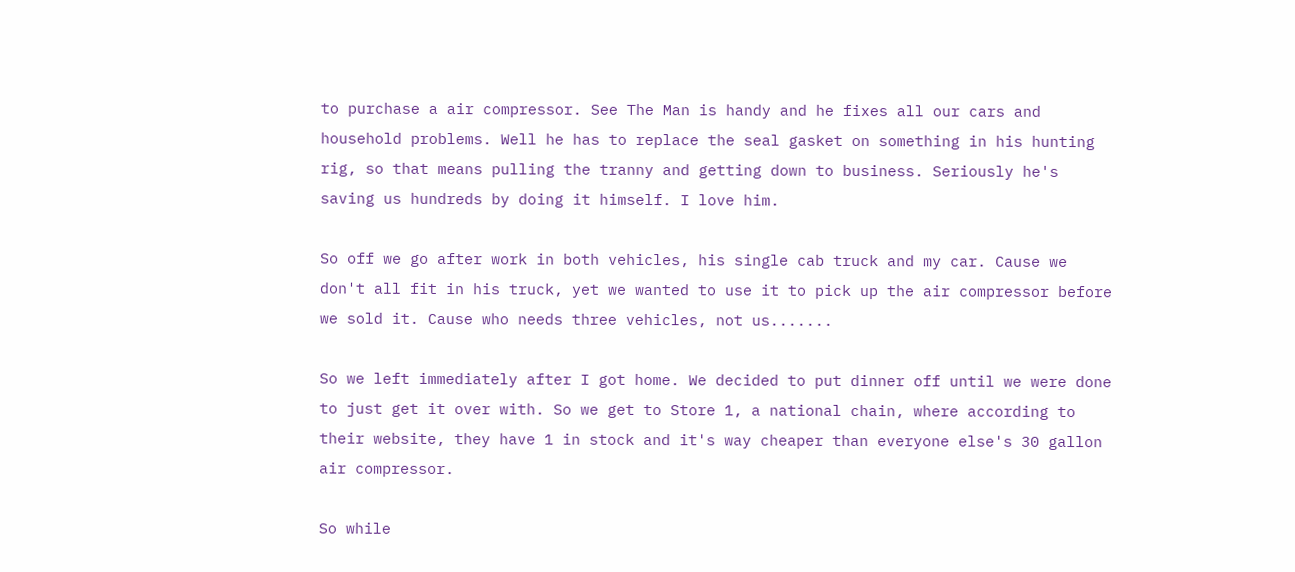to purchase a air compressor. See The Man is handy and he fixes all our cars and household problems. Well he has to replace the seal gasket on something in his hunting rig, so that means pulling the tranny and getting down to business. Seriously he's saving us hundreds by doing it himself. I love him.

So off we go after work in both vehicles, his single cab truck and my car. Cause we don't all fit in his truck, yet we wanted to use it to pick up the air compressor before we sold it. Cause who needs three vehicles, not us.......

So we left immediately after I got home. We decided to put dinner off until we were done to just get it over with. So we get to Store 1, a national chain, where according to their website, they have 1 in stock and it's way cheaper than everyone else's 30 gallon air compressor.

So while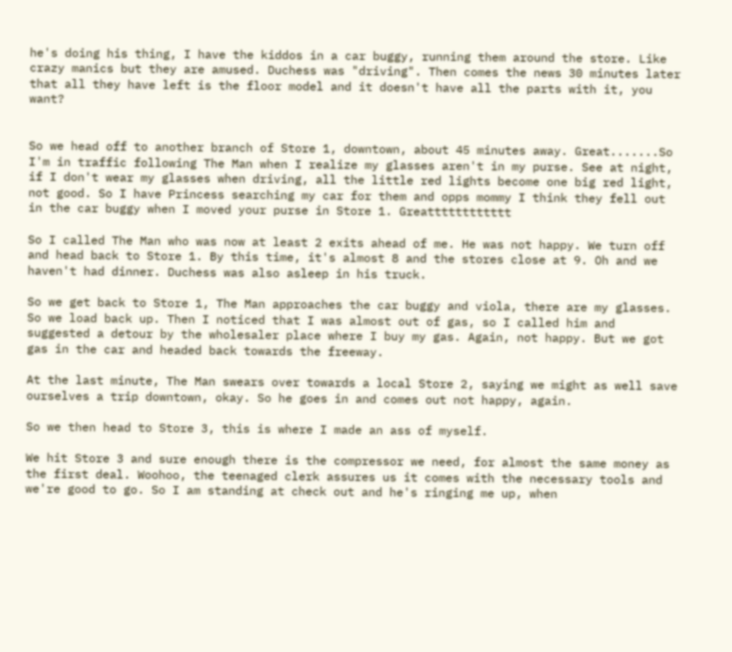he's doing his thing, I have the kiddos in a car buggy, running them around the store. Like crazy manics but they are amused. Duchess was "driving". Then comes the news 30 minutes later that all they have left is the floor model and it doesn't have all the parts with it, you want?


So we head off to another branch of Store 1, downtown, about 45 minutes away. Great.......So I'm in traffic following The Man when I realize my glasses aren't in my purse. See at night, if I don't wear my glasses when driving, all the little red lights become one big red light, not good. So I have Princess searching my car for them and opps mommy I think they fell out in the car buggy when I moved your purse in Store 1. Greatttttttttttt

So I called The Man who was now at least 2 exits ahead of me. He was not happy. We turn off and head back to Store 1. By this time, it's almost 8 and the stores close at 9. Oh and we haven't had dinner. Duchess was also asleep in his truck.

So we get back to Store 1, The Man approaches the car buggy and viola, there are my glasses. So we load back up. Then I noticed that I was almost out of gas, so I called him and suggested a detour by the wholesaler place where I buy my gas. Again, not happy. But we got gas in the car and headed back towards the freeway.

At the last minute, The Man swears over towards a local Store 2, saying we might as well save ourselves a trip downtown, okay. So he goes in and comes out not happy, again.

So we then head to Store 3, this is where I made an ass of myself.

We hit Store 3 and sure enough there is the compressor we need, for almost the same money as the first deal. Woohoo, the teenaged clerk assures us it comes with the necessary tools and we're good to go. So I am standing at check out and he's ringing me up, when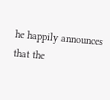he happily announces that the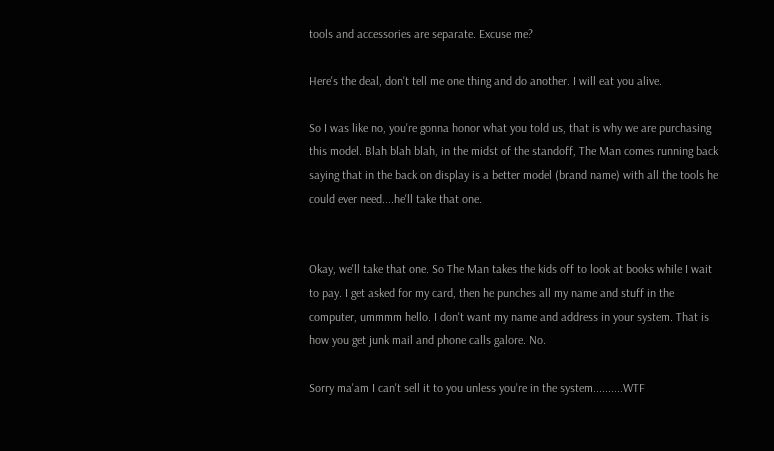tools and accessories are separate. Excuse me?

Here's the deal, don't tell me one thing and do another. I will eat you alive.

So I was like no, you're gonna honor what you told us, that is why we are purchasing this model. Blah blah blah, in the midst of the standoff, The Man comes running back saying that in the back on display is a better model (brand name) with all the tools he could ever need....he'll take that one.


Okay, we'll take that one. So The Man takes the kids off to look at books while I wait to pay. I get asked for my card, then he punches all my name and stuff in the computer, ummmm hello. I don't want my name and address in your system. That is how you get junk mail and phone calls galore. No.

Sorry ma'am I can't sell it to you unless you're in the system..........WTF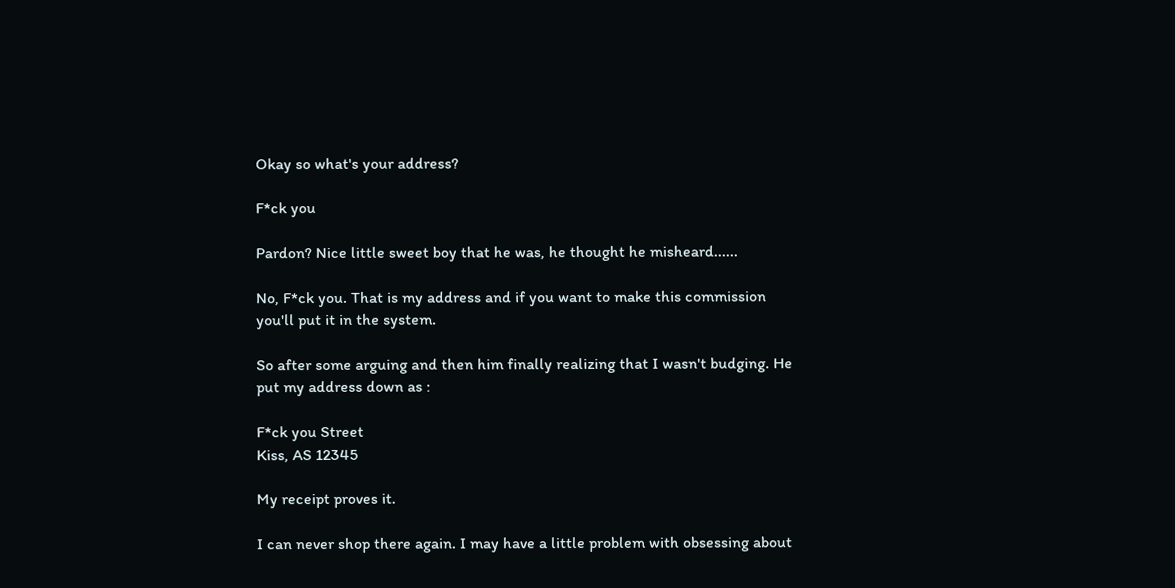Okay so what's your address?

F*ck you

Pardon? Nice little sweet boy that he was, he thought he misheard......

No, F*ck you. That is my address and if you want to make this commission you'll put it in the system.

So after some arguing and then him finally realizing that I wasn't budging. He put my address down as :

F*ck you Street
Kiss, AS 12345

My receipt proves it.

I can never shop there again. I may have a little problem with obsessing about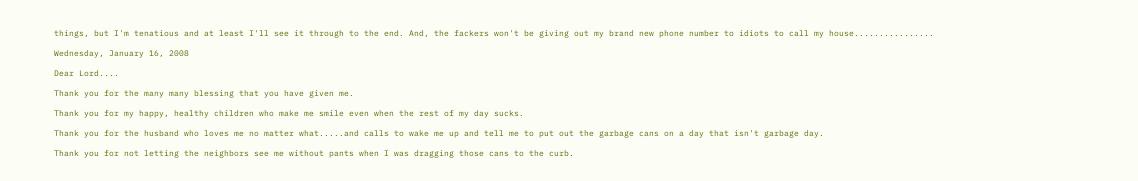things, but I'm tenatious and at least I'll see it through to the end. And, the fackers won't be giving out my brand new phone number to idiots to call my house................

Wednesday, January 16, 2008

Dear Lord....

Thank you for the many many blessing that you have given me.

Thank you for my happy, healthy children who make me smile even when the rest of my day sucks.

Thank you for the husband who loves me no matter what.....and calls to wake me up and tell me to put out the garbage cans on a day that isn't garbage day.

Thank you for not letting the neighbors see me without pants when I was dragging those cans to the curb.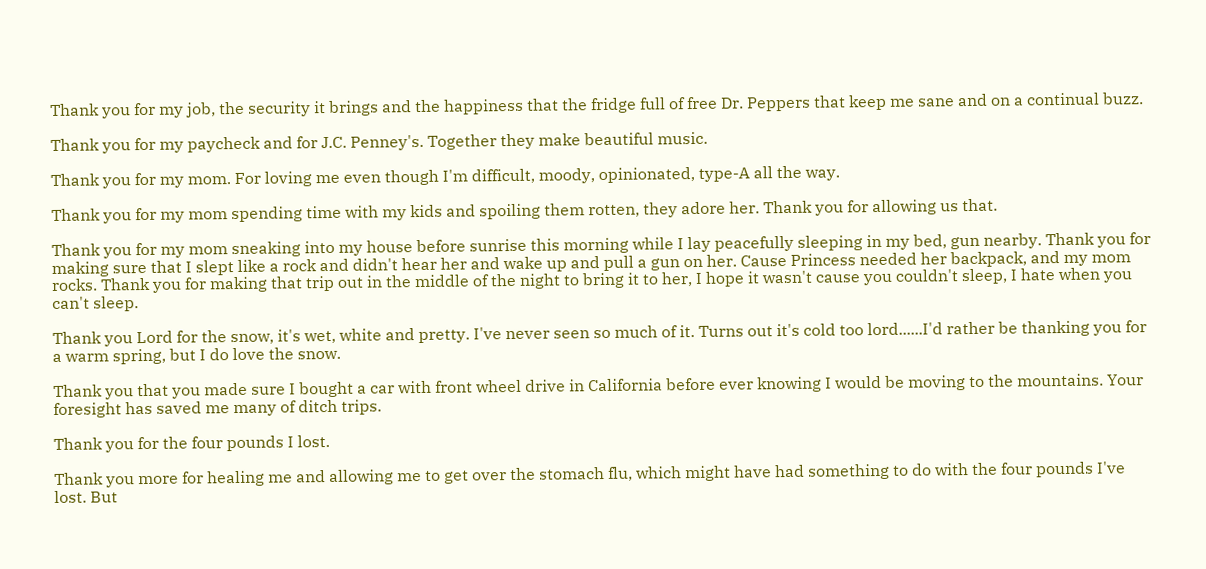Thank you for my job, the security it brings and the happiness that the fridge full of free Dr. Peppers that keep me sane and on a continual buzz.

Thank you for my paycheck and for J.C. Penney's. Together they make beautiful music.

Thank you for my mom. For loving me even though I'm difficult, moody, opinionated, type-A all the way.

Thank you for my mom spending time with my kids and spoiling them rotten, they adore her. Thank you for allowing us that.

Thank you for my mom sneaking into my house before sunrise this morning while I lay peacefully sleeping in my bed, gun nearby. Thank you for making sure that I slept like a rock and didn't hear her and wake up and pull a gun on her. Cause Princess needed her backpack, and my mom rocks. Thank you for making that trip out in the middle of the night to bring it to her, I hope it wasn't cause you couldn't sleep, I hate when you can't sleep.

Thank you Lord for the snow, it's wet, white and pretty. I've never seen so much of it. Turns out it's cold too lord......I'd rather be thanking you for a warm spring, but I do love the snow.

Thank you that you made sure I bought a car with front wheel drive in California before ever knowing I would be moving to the mountains. Your foresight has saved me many of ditch trips.

Thank you for the four pounds I lost.

Thank you more for healing me and allowing me to get over the stomach flu, which might have had something to do with the four pounds I've lost. But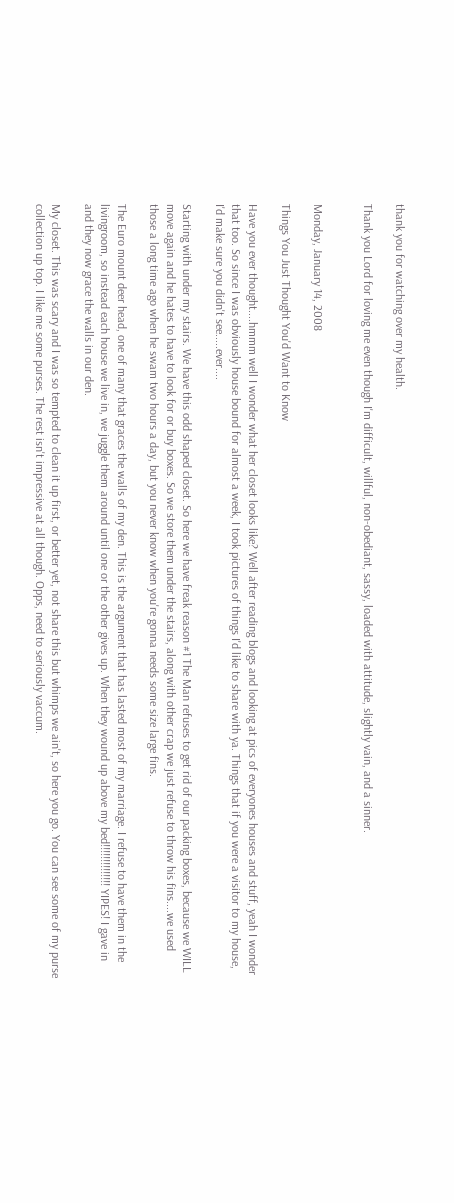thank you for watching over my health.

Thank you Lord for loving me even though I'm difficult, willful, non-obediant, sassy, loaded with attitude, slightly vain, and a sinner.


Monday, January 14, 2008

Things You Just Thought You'd Want to Know

Have you ever thought....hmmm well I wonder what her closet looks like? Well after reading blogs and looking at pics of everyones houses and stuff, yeah I wonder that too. So since I was obviously house bound for almost a week, I took pictures of things I'd like to share with ya. Things that if you were a visitor to my house, I'd make sure you didn't see.....ever....

Starting with under my stairs. We have this odd shaped closet. So here we have freak reason #1 The Man refuses to get rid of our packing boxes, because we WILL move again and he hates to have to look for or buy boxes. So we store them under the stairs, along with other crap we just refuse to throw his fins....we used those a long time ago when he swam two hours a day, but you never know when you're gonna needs some size large fins.

The Euro mount deer head, one of many that graces the walls of my den. This is the argument that has lasted most of my marriage. I refuse to have them in the livingroom, so instead each house we live in, we juggle them around until one or the other gives up. When they wound up above my bed!!!!!!!!!!!!!! YIPES! I gave in and they now grace the walls in our den.

My closet. This was scary and I was so tempted to clean it up first, or better yet, not share this but whimps we ain't, so here you go. You can see some of my purse collection up top. I like me some purses. The rest isn't impressive at all though. Opps, need to seriously vaccum.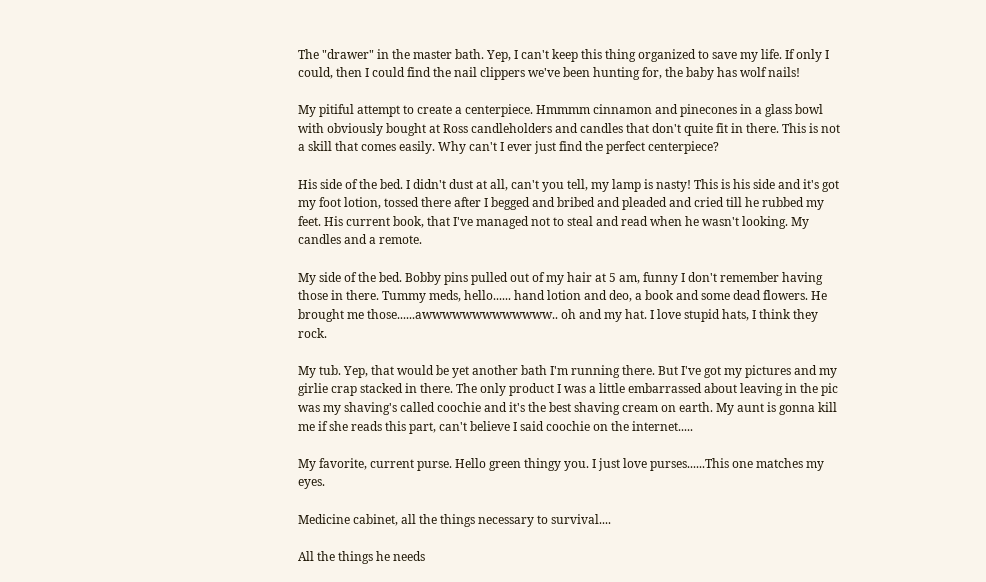The "drawer" in the master bath. Yep, I can't keep this thing organized to save my life. If only I could, then I could find the nail clippers we've been hunting for, the baby has wolf nails!

My pitiful attempt to create a centerpiece. Hmmmm cinnamon and pinecones in a glass bowl with obviously bought at Ross candleholders and candles that don't quite fit in there. This is not a skill that comes easily. Why can't I ever just find the perfect centerpiece?

His side of the bed. I didn't dust at all, can't you tell, my lamp is nasty! This is his side and it's got my foot lotion, tossed there after I begged and bribed and pleaded and cried till he rubbed my feet. His current book, that I've managed not to steal and read when he wasn't looking. My candles and a remote.

My side of the bed. Bobby pins pulled out of my hair at 5 am, funny I don't remember having those in there. Tummy meds, hello...... hand lotion and deo, a book and some dead flowers. He brought me those......awwwwwwwwwwwww.. oh and my hat. I love stupid hats, I think they rock.

My tub. Yep, that would be yet another bath I'm running there. But I've got my pictures and my girlie crap stacked in there. The only product I was a little embarrassed about leaving in the pic was my shaving's called coochie and it's the best shaving cream on earth. My aunt is gonna kill me if she reads this part, can't believe I said coochie on the internet.....

My favorite, current purse. Hello green thingy you. I just love purses......This one matches my eyes.

Medicine cabinet, all the things necessary to survival....

All the things he needs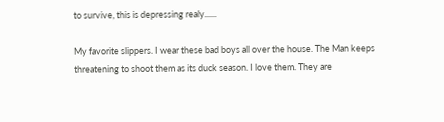to survive, this is depressing realy......

My favorite slippers. I wear these bad boys all over the house. The Man keeps threatening to shoot them as its duck season. I love them. They are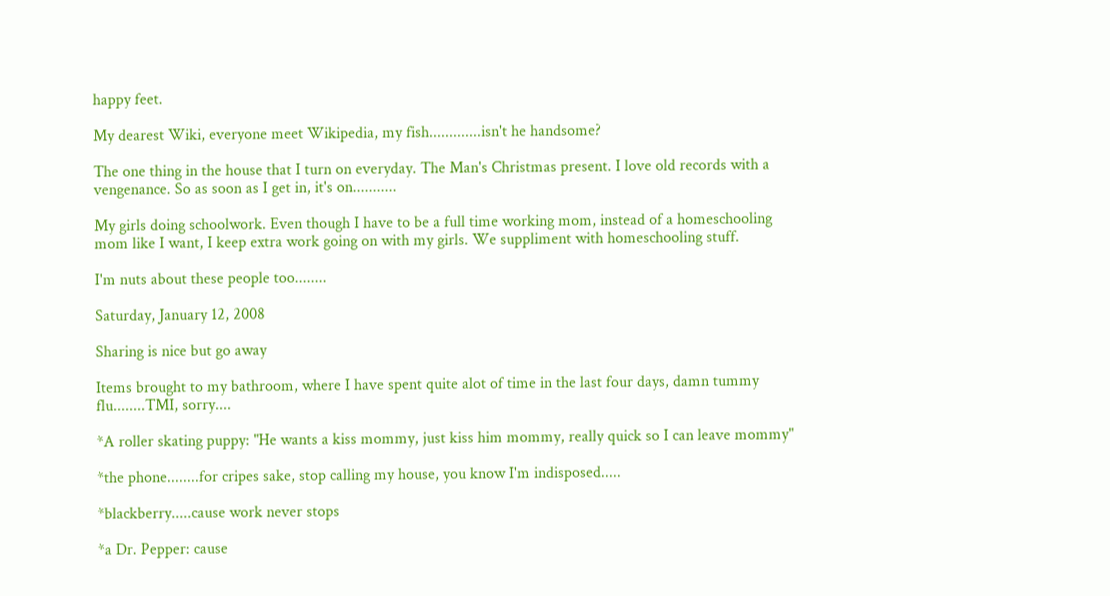happy feet.

My dearest Wiki, everyone meet Wikipedia, my fish.............isn't he handsome?

The one thing in the house that I turn on everyday. The Man's Christmas present. I love old records with a vengenance. So as soon as I get in, it's on...........

My girls doing schoolwork. Even though I have to be a full time working mom, instead of a homeschooling mom like I want, I keep extra work going on with my girls. We suppliment with homeschooling stuff.

I'm nuts about these people too........

Saturday, January 12, 2008

Sharing is nice but go away

Items brought to my bathroom, where I have spent quite alot of time in the last four days, damn tummy flu........TMI, sorry....

*A roller skating puppy: "He wants a kiss mommy, just kiss him mommy, really quick so I can leave mommy"

*the phone........for cripes sake, stop calling my house, you know I'm indisposed.....

*blackberry.....cause work never stops

*a Dr. Pepper: cause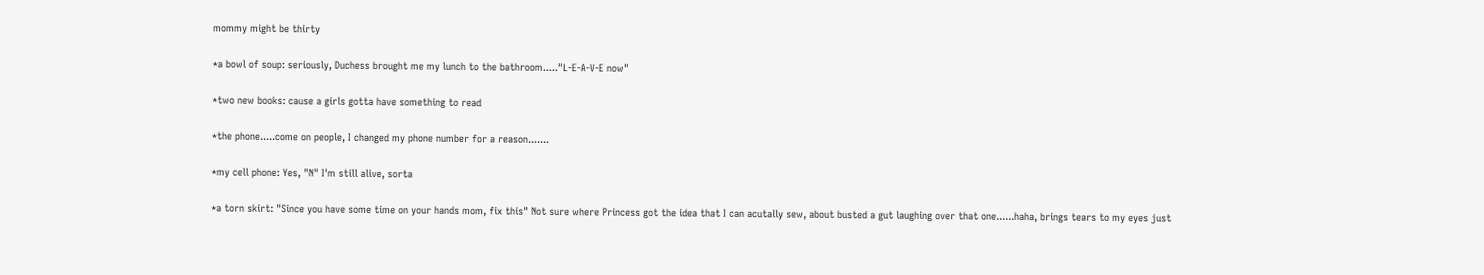mommy might be thirty

*a bowl of soup: seriously, Duchess brought me my lunch to the bathroom....."L-E-A-V-E now"

*two new books: cause a girls gotta have something to read

*the phone.....come on people, I changed my phone number for a reason.......

*my cell phone: Yes, "N" I'm still alive, sorta

*a torn skirt: "Since you have some time on your hands mom, fix this" Not sure where Princess got the idea that I can acutally sew, about busted a gut laughing over that one......haha, brings tears to my eyes just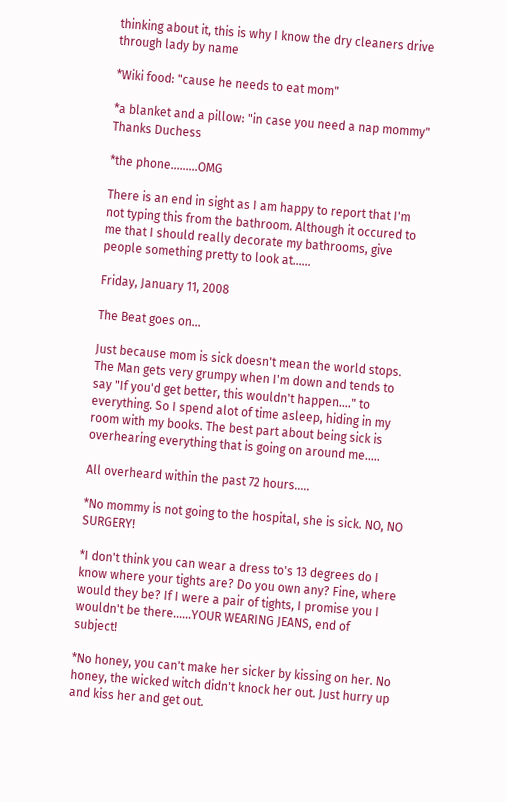thinking about it, this is why I know the dry cleaners drive through lady by name

*Wiki food: "cause he needs to eat mom"

*a blanket and a pillow: "in case you need a nap mommy" Thanks Duchess

*the phone.........OMG

There is an end in sight as I am happy to report that I'm not typing this from the bathroom. Although it occured to me that I should really decorate my bathrooms, give people something pretty to look at......

Friday, January 11, 2008

The Beat goes on...

Just because mom is sick doesn't mean the world stops. The Man gets very grumpy when I'm down and tends to say "If you'd get better, this wouldn't happen...." to everything. So I spend alot of time asleep, hiding in my room with my books. The best part about being sick is overhearing everything that is going on around me.....

All overheard within the past 72 hours.....

*No mommy is not going to the hospital, she is sick. NO, NO SURGERY!

*I don't think you can wear a dress to's 13 degrees do I know where your tights are? Do you own any? Fine, where would they be? If I were a pair of tights, I promise you I wouldn't be there......YOUR WEARING JEANS, end of subject!

*No honey, you can't make her sicker by kissing on her. No honey, the wicked witch didn't knock her out. Just hurry up and kiss her and get out.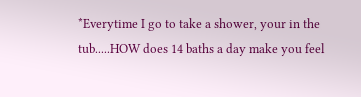*Everytime I go to take a shower, your in the tub.....HOW does 14 baths a day make you feel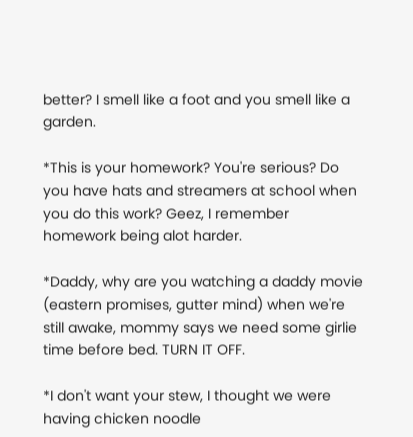better? I smell like a foot and you smell like a garden.

*This is your homework? You're serious? Do you have hats and streamers at school when you do this work? Geez, I remember homework being alot harder.

*Daddy, why are you watching a daddy movie (eastern promises, gutter mind) when we're still awake, mommy says we need some girlie time before bed. TURN IT OFF.

*I don't want your stew, I thought we were having chicken noodle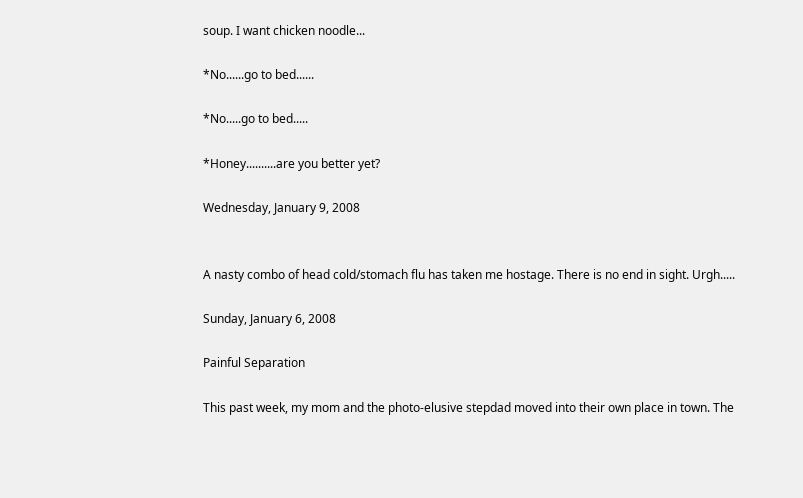soup. I want chicken noodle...

*No......go to bed......

*No.....go to bed.....

*Honey..........are you better yet?

Wednesday, January 9, 2008


A nasty combo of head cold/stomach flu has taken me hostage. There is no end in sight. Urgh.....

Sunday, January 6, 2008

Painful Separation

This past week, my mom and the photo-elusive stepdad moved into their own place in town. The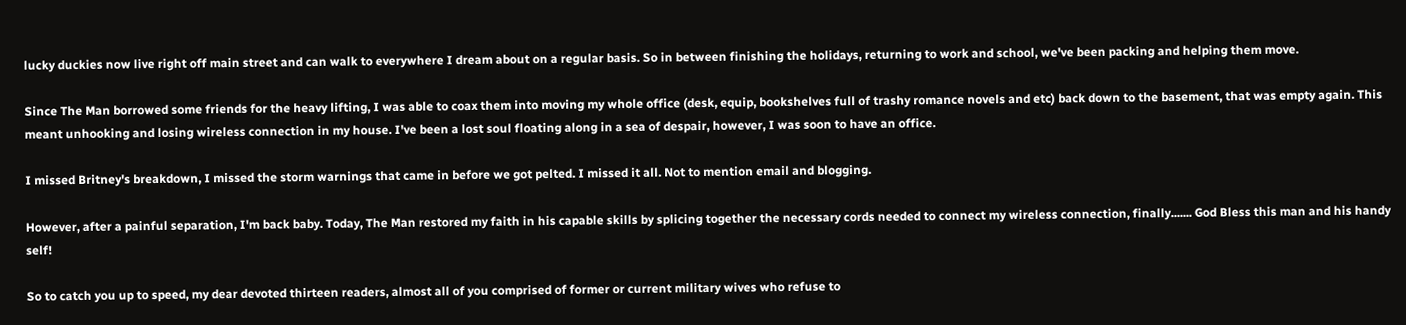lucky duckies now live right off main street and can walk to everywhere I dream about on a regular basis. So in between finishing the holidays, returning to work and school, we've been packing and helping them move.

Since The Man borrowed some friends for the heavy lifting, I was able to coax them into moving my whole office (desk, equip, bookshelves full of trashy romance novels and etc) back down to the basement, that was empty again. This meant unhooking and losing wireless connection in my house. I've been a lost soul floating along in a sea of despair, however, I was soon to have an office.

I missed Britney's breakdown, I missed the storm warnings that came in before we got pelted. I missed it all. Not to mention email and blogging.

However, after a painful separation, I'm back baby. Today, The Man restored my faith in his capable skills by splicing together the necessary cords needed to connect my wireless connection, finally....... God Bless this man and his handy self!

So to catch you up to speed, my dear devoted thirteen readers, almost all of you comprised of former or current military wives who refuse to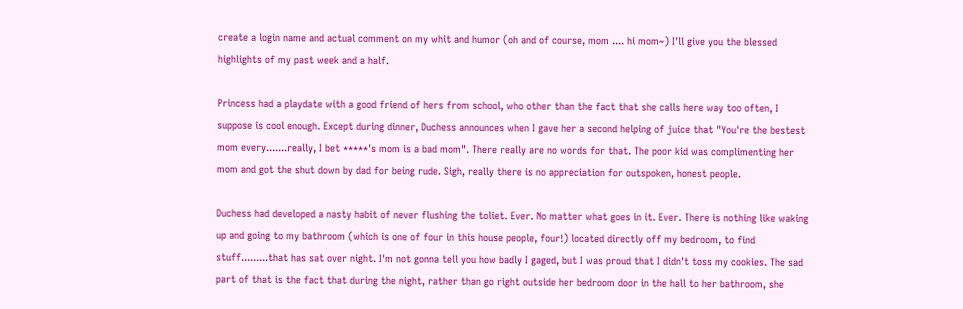create a login name and actual comment on my whit and humor (oh and of course, mom .... hi mom~) I'll give you the blessed highlights of my past week and a half.

Princess had a playdate with a good friend of hers from school, who other than the fact that she calls here way too often, I suppose is cool enough. Except during dinner, Duchess announces when I gave her a second helping of juice that "You're the bestest mom every.......really, I bet *****'s mom is a bad mom". There really are no words for that. The poor kid was complimenting her mom and got the shut down by dad for being rude. Sigh, really there is no appreciation for outspoken, honest people.

Duchess had developed a nasty habit of never flushing the toliet. Ever. No matter what goes in it. Ever. There is nothing like waking up and going to my bathroom (which is one of four in this house people, four!) located directly off my bedroom, to find stuff.........that has sat over night. I'm not gonna tell you how badly I gaged, but I was proud that I didn't toss my cookies. The sad part of that is the fact that during the night, rather than go right outside her bedroom door in the hall to her bathroom, she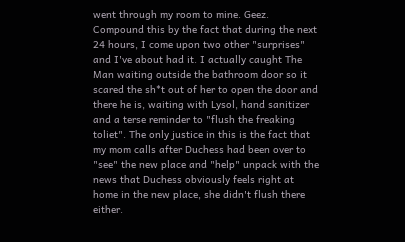went through my room to mine. Geez. Compound this by the fact that during the next 24 hours, I come upon two other "surprises" and I've about had it. I actually caught The Man waiting outside the bathroom door so it scared the sh*t out of her to open the door and there he is, waiting with Lysol, hand sanitizer and a terse reminder to "flush the freaking toliet". The only justice in this is the fact that my mom calls after Duchess had been over to "see" the new place and "help" unpack with the news that Duchess obviously feels right at home in the new place, she didn't flush there either.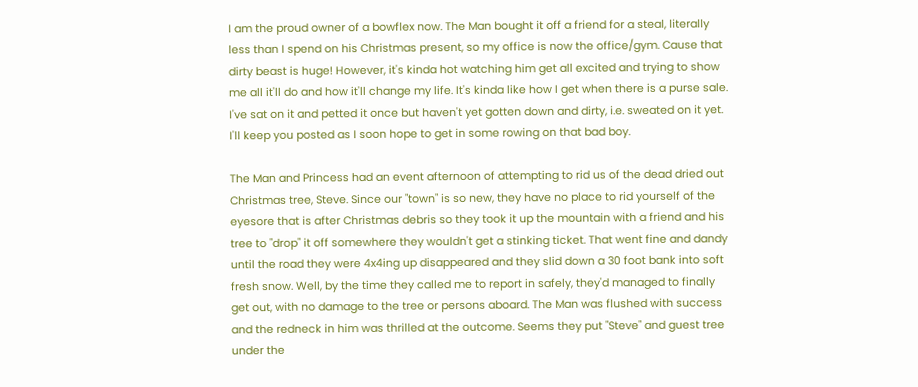I am the proud owner of a bowflex now. The Man bought it off a friend for a steal, literally less than I spend on his Christmas present, so my office is now the office/gym. Cause that dirty beast is huge! However, it's kinda hot watching him get all excited and trying to show me all it'll do and how it'll change my life. It's kinda like how I get when there is a purse sale. I've sat on it and petted it once but haven't yet gotten down and dirty, i.e. sweated on it yet. I'll keep you posted as I soon hope to get in some rowing on that bad boy.

The Man and Princess had an event afternoon of attempting to rid us of the dead dried out Christmas tree, Steve. Since our "town" is so new, they have no place to rid yourself of the eyesore that is after Christmas debris so they took it up the mountain with a friend and his tree to "drop" it off somewhere they wouldn't get a stinking ticket. That went fine and dandy until the road they were 4x4ing up disappeared and they slid down a 30 foot bank into soft fresh snow. Well, by the time they called me to report in safely, they'd managed to finally get out, with no damage to the tree or persons aboard. The Man was flushed with success and the redneck in him was thrilled at the outcome. Seems they put "Steve" and guest tree under the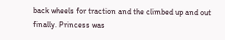back wheels for traction and the climbed up and out finally. Princess was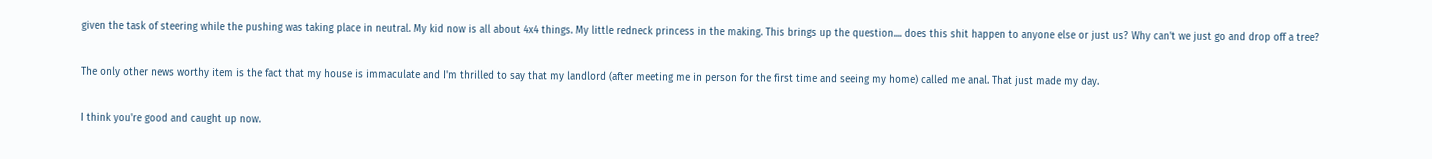given the task of steering while the pushing was taking place in neutral. My kid now is all about 4x4 things. My little redneck princess in the making. This brings up the question.... does this shit happen to anyone else or just us? Why can't we just go and drop off a tree?

The only other news worthy item is the fact that my house is immaculate and I'm thrilled to say that my landlord (after meeting me in person for the first time and seeing my home) called me anal. That just made my day.

I think you're good and caught up now.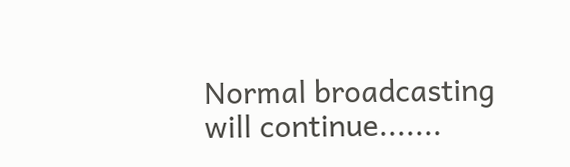Normal broadcasting will continue.......